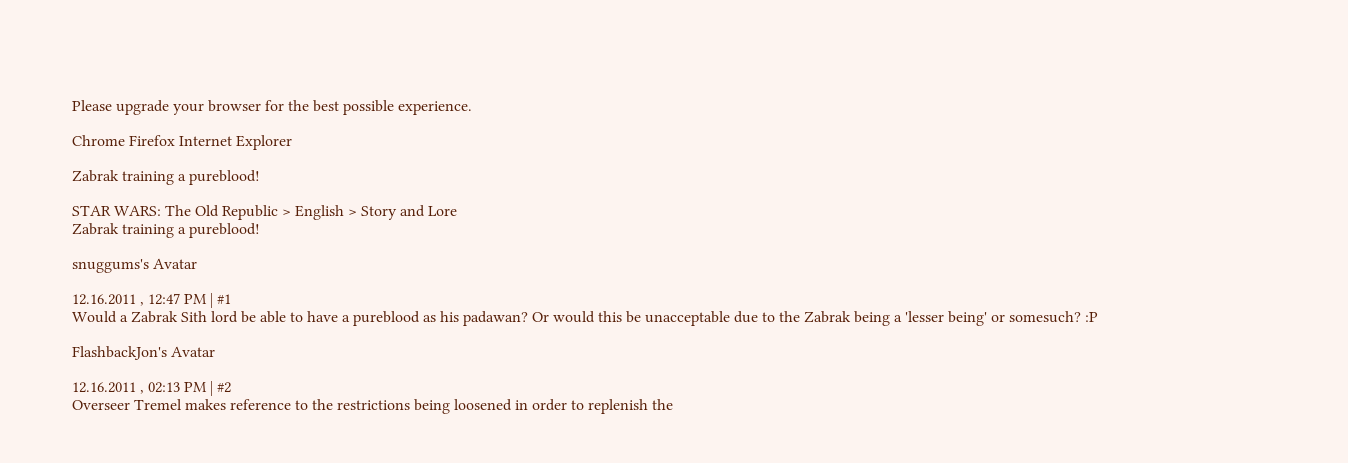Please upgrade your browser for the best possible experience.

Chrome Firefox Internet Explorer

Zabrak training a pureblood!

STAR WARS: The Old Republic > English > Story and Lore
Zabrak training a pureblood!

snuggums's Avatar

12.16.2011 , 12:47 PM | #1
Would a Zabrak Sith lord be able to have a pureblood as his padawan? Or would this be unacceptable due to the Zabrak being a 'lesser being' or somesuch? :P

FlashbackJon's Avatar

12.16.2011 , 02:13 PM | #2
Overseer Tremel makes reference to the restrictions being loosened in order to replenish the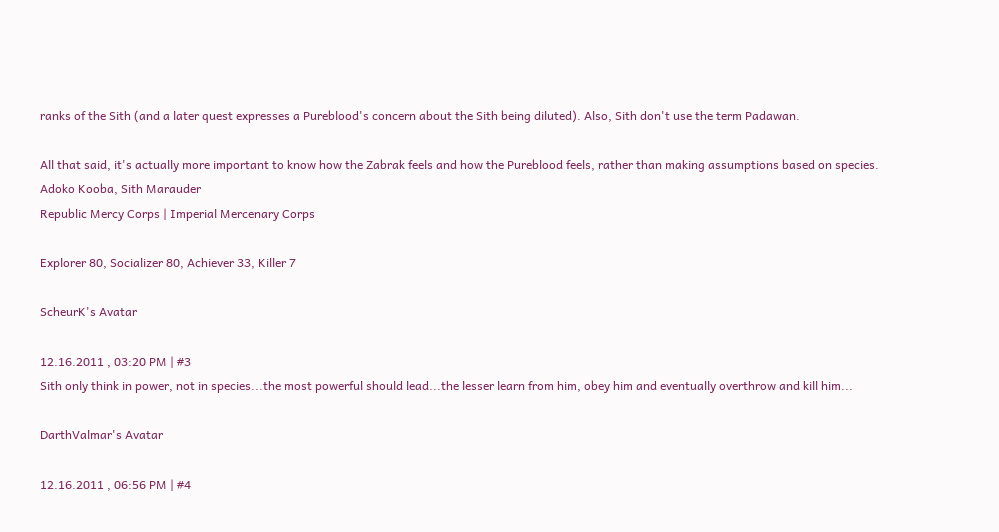ranks of the Sith (and a later quest expresses a Pureblood's concern about the Sith being diluted). Also, Sith don't use the term Padawan.

All that said, it's actually more important to know how the Zabrak feels and how the Pureblood feels, rather than making assumptions based on species.
Adoko Kooba, Sith Marauder
Republic Mercy Corps | Imperial Mercenary Corps

Explorer 80, Socializer 80, Achiever 33, Killer 7

ScheurK's Avatar

12.16.2011 , 03:20 PM | #3
Sith only think in power, not in species...the most powerful should lead...the lesser learn from him, obey him and eventually overthrow and kill him...

DarthValmar's Avatar

12.16.2011 , 06:56 PM | #4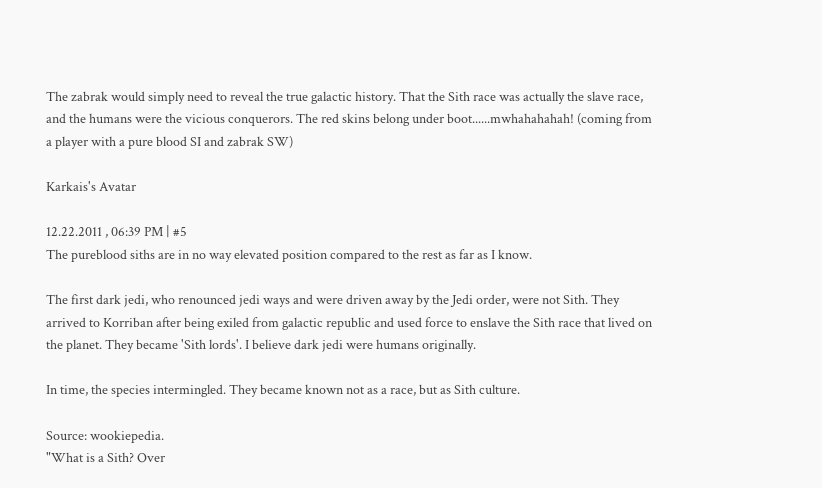The zabrak would simply need to reveal the true galactic history. That the Sith race was actually the slave race, and the humans were the vicious conquerors. The red skins belong under boot......mwhahahahah! (coming from a player with a pure blood SI and zabrak SW)

Karkais's Avatar

12.22.2011 , 06:39 PM | #5
The pureblood siths are in no way elevated position compared to the rest as far as I know.

The first dark jedi, who renounced jedi ways and were driven away by the Jedi order, were not Sith. They arrived to Korriban after being exiled from galactic republic and used force to enslave the Sith race that lived on the planet. They became 'Sith lords'. I believe dark jedi were humans originally.

In time, the species intermingled. They became known not as a race, but as Sith culture.

Source: wookiepedia.
"What is a Sith? Over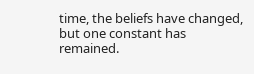time, the beliefs have changed, but one constant has remained.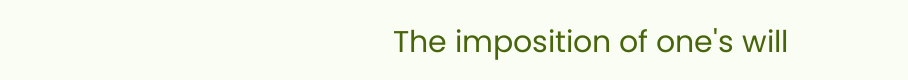The imposition of one's will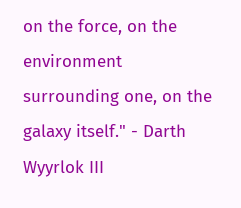on the force, on the environment surrounding one, on the galaxy itself." - Darth Wyyrlok III